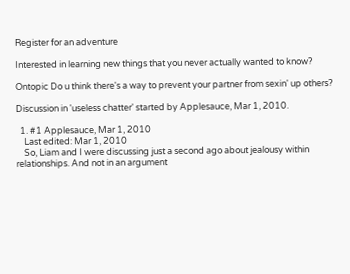Register for an adventure

Interested in learning new things that you never actually wanted to know?

Ontopic Do u think there's a way to prevent your partner from sexin' up others?

Discussion in 'useless chatter' started by Applesauce, Mar 1, 2010.

  1. #1 Applesauce, Mar 1, 2010
    Last edited: Mar 1, 2010
    So, Liam and I were discussing just a second ago about jealousy within relationships. And not in an argument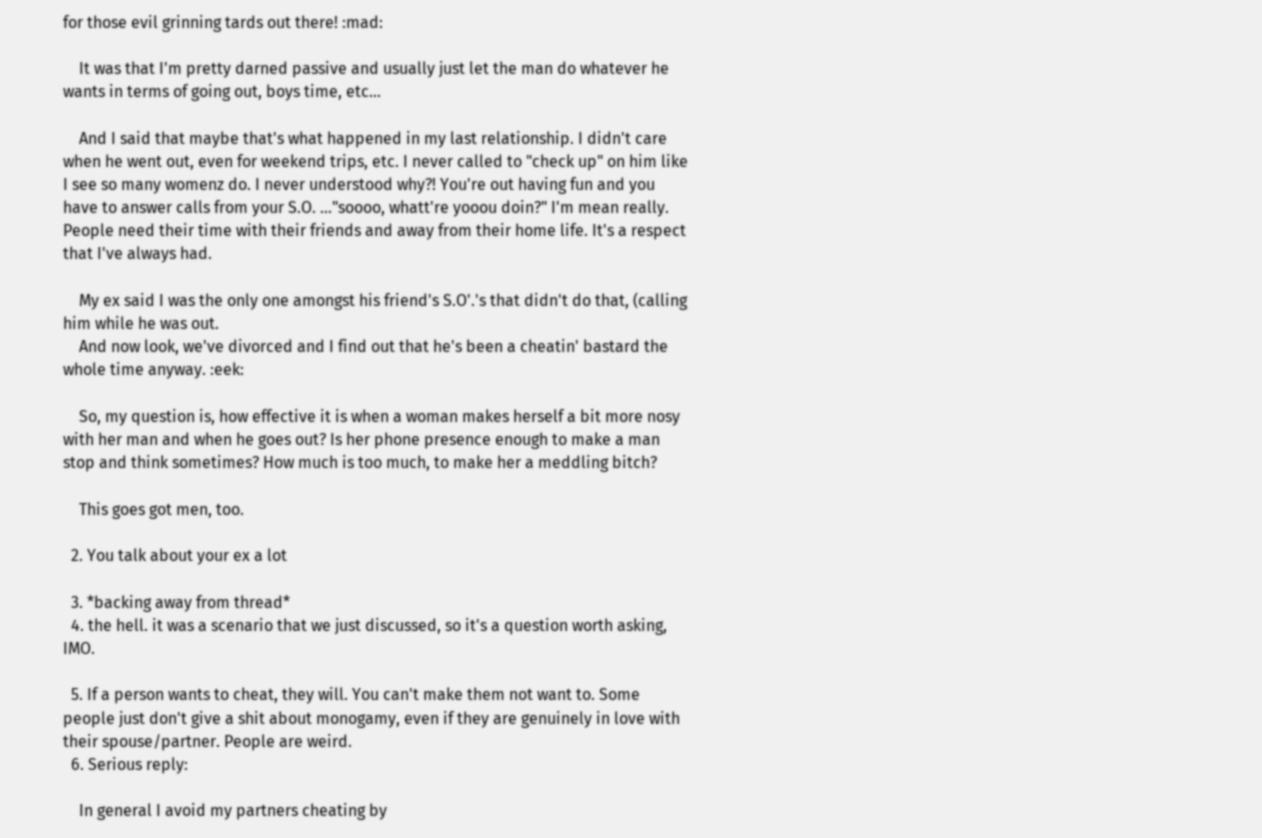for those evil grinning tards out there! :mad:

    It was that I'm pretty darned passive and usually just let the man do whatever he wants in terms of going out, boys time, etc...

    And I said that maybe that's what happened in my last relationship. I didn't care when he went out, even for weekend trips, etc. I never called to "check up" on him like I see so many womenz do. I never understood why?! You're out having fun and you have to answer calls from your S.O. ..."soooo, whatt're yooou doin?" I'm mean really. People need their time with their friends and away from their home life. It's a respect that I've always had.

    My ex said I was the only one amongst his friend's S.O'.'s that didn't do that, (calling him while he was out.
    And now look, we've divorced and I find out that he's been a cheatin' bastard the whole time anyway. :eek:

    So, my question is, how effective it is when a woman makes herself a bit more nosy with her man and when he goes out? Is her phone presence enough to make a man stop and think sometimes? How much is too much, to make her a meddling bitch?

    This goes got men, too.

  2. You talk about your ex a lot

  3. *backing away from thread*
  4. the hell. it was a scenario that we just discussed, so it's a question worth asking, IMO.

  5. If a person wants to cheat, they will. You can't make them not want to. Some people just don't give a shit about monogamy, even if they are genuinely in love with their spouse/partner. People are weird.
  6. Serious reply:

    In general I avoid my partners cheating by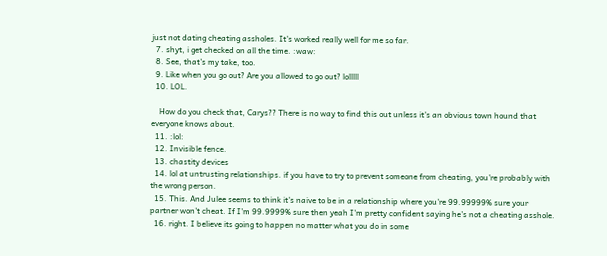just not dating cheating assholes. It's worked really well for me so far.
  7. shyt, i get checked on all the time. :waw:
  8. See, that's my take, too.
  9. Like when you go out? Are you allowed to go out? lolllll
  10. LOL.

    How do you check that, Carys?? There is no way to find this out unless it's an obvious town hound that everyone knows about.
  11. :lol:
  12. Invisible fence.
  13. chastity devices
  14. lol at untrusting relationships. if you have to try to prevent someone from cheating, you're probably with the wrong person.
  15. This. And Julee seems to think it's naive to be in a relationship where you're 99.99999% sure your partner won't cheat. If I'm 99.9999% sure then yeah I'm pretty confident saying he's not a cheating asshole.
  16. right. I believe its going to happen no matter what you do in some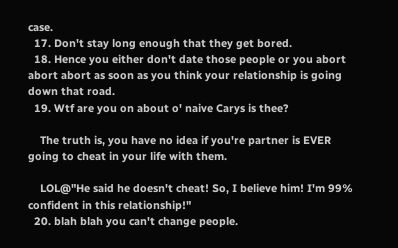case.
  17. Don't stay long enough that they get bored.
  18. Hence you either don't date those people or you abort abort abort as soon as you think your relationship is going down that road.
  19. Wtf are you on about o' naive Carys is thee?

    The truth is, you have no idea if you're partner is EVER going to cheat in your life with them.

    LOL@"He said he doesn't cheat! So, I believe him! I'm 99% confident in this relationship!"
  20. blah blah you can't change people.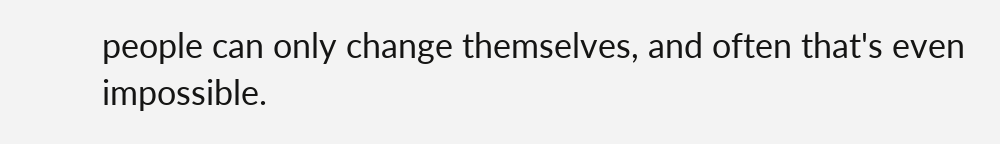people can only change themselves, and often that's even impossible.